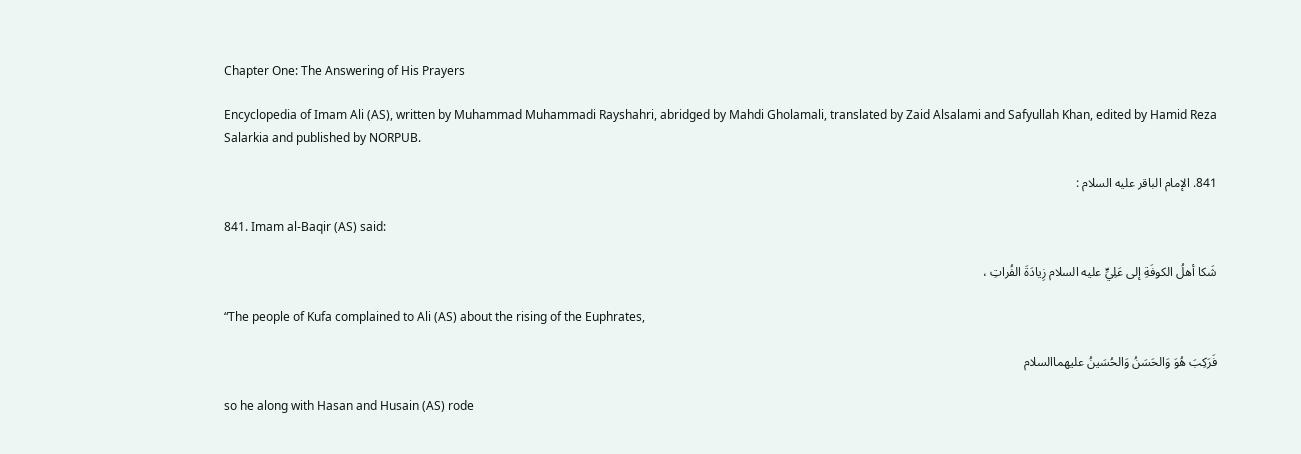Chapter One: The Answering of His Prayers

Encyclopedia of Imam Ali (AS), written by Muhammad Muhammadi Rayshahri, abridged by Mahdi Gholamali, translated by Zaid Alsalami and Safyullah Khan, edited by Hamid Reza Salarkia and published by NORPUB.

841. الإمام الباقر عليه السلام :

841. Imam al-Baqir (AS) said:

شَكا أهلُ الكوفَةِ إلى عَلِيٍّ عليه السلام زِيادَةَ الفُراتِ ،

“The people of Kufa complained to Ali (AS) about the rising of the Euphrates,

فَرَكِبَ هُوَ وَالحَسَنُ وَالحُسَينُ عليهماالسلام

so he along with Hasan and Husain (AS) rode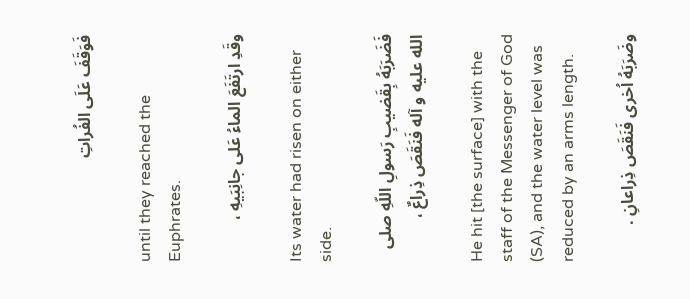فَوَقَفَ عَلَى الفُراتِ

until they reached the Euphrates.

وقَدِ ارتَفَعَ الماءُ عَلى جانِبَيهِ ،

Its water had risen on either side.

فَضَرَبَهُ بِقَضيبِ رَسولِ اللّهِ صلى الله عليه و آله فَنَقَصَ ذِراعٌ ،

He hit [the surface] with the staff of the Messenger of God (SA), and the water level was reduced by an arms length.

وضَرَبَهُ اُخرى فَنَقَصَ ذِراعانِ .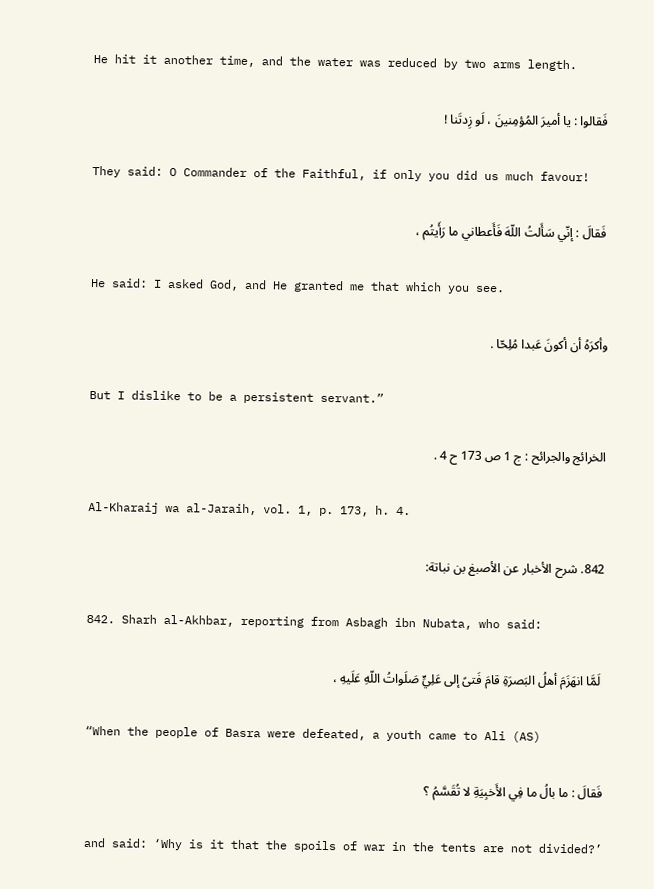He hit it another time, and the water was reduced by two arms length.

 فَقالوا : يا أميرَ المُؤمِنينَ ، لَو زِدتَنا !

They said: O Commander of the Faithful, if only you did us much favour!

 فَقالَ : إنّي سَأَلتُ اللّهَ فَأَعطاني ما رَأَيتُم ،

He said: I asked God, and He granted me that which you see.

وأكرَهُ أن أكونَ عَبدا مُلِحّا .

But I dislike to be a persistent servant.”

الخرائج والجرائح : ج 1 ص 173 ح 4 .

Al-Kharaij wa al-Jaraih, vol. 1, p. 173, h. 4.

842. شرح الأخبار عن الأصبغ بن نباتة:

842. Sharh al-Akhbar, reporting from Asbagh ibn Nubata, who said:

 لَمَّا انهَزَمَ أهلُ البَصرَةِ قامَ فَتىً إلى عَلِيٍّ صَلَواتُ اللّهِ عَلَيهِ ،

“When the people of Basra were defeated, a youth came to Ali (AS)

فَقالَ : ما بالُ ما فِي الأَخبِيَةِ لا تُقَسَّمُ ؟

and said: ‘Why is it that the spoils of war in the tents are not divided?’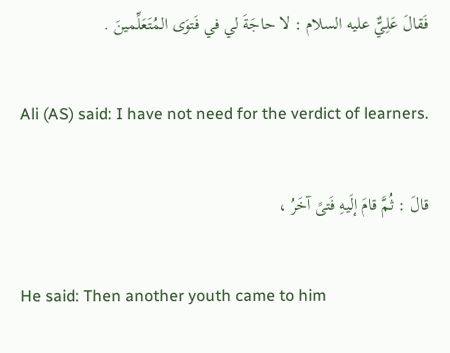فَقالَ عَلِيٌّ عليه السلام : لا حاجَةَ لي في فَتوَى المُتَعَلِّمينَ .

Ali (AS) said: I have not need for the verdict of learners.

قالَ : ثُمَّ قامَ إلَيهِ فَتىً آخَرُ ،

He said: Then another youth came to him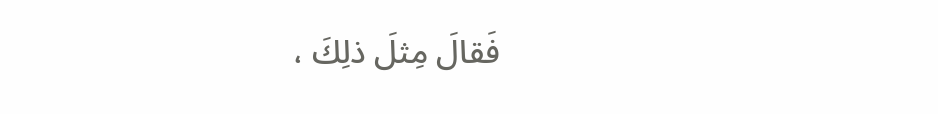فَقالَ مِثلَ ذلِكَ ،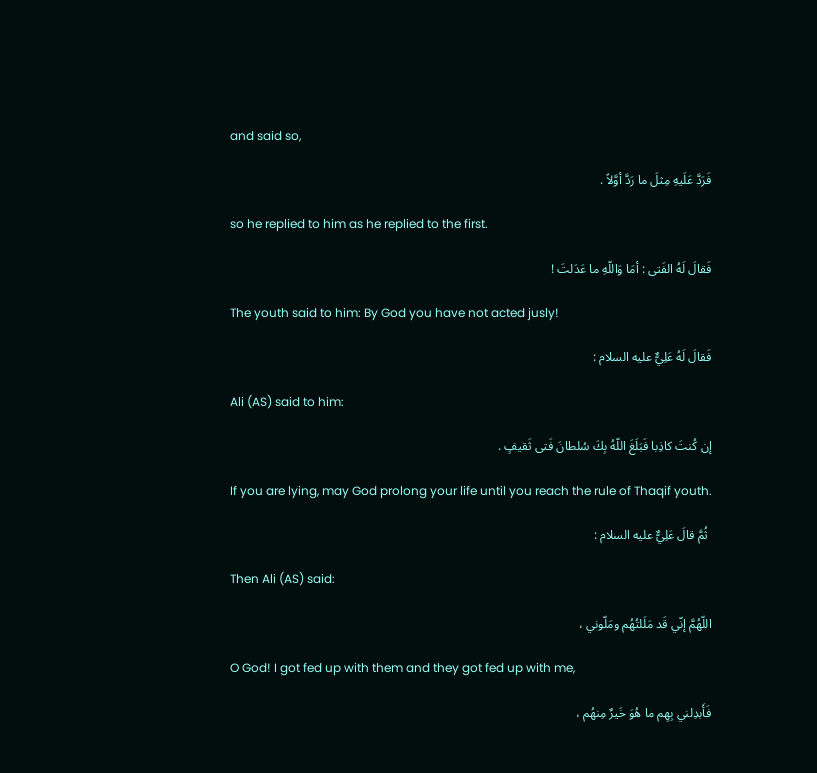and said so,

فَرَدَّ عَلَيهِ مِثلَ ما رَدَّ أوَّلاً .

so he replied to him as he replied to the first.

فَقالَ لَهُ الفَتى : أمَا وَاللّهِ ما عَدَلتَ !

The youth said to him: By God you have not acted jusly!

فَقالَ لَهُ عَلِيٌّ عليه السلام :

Ali (AS) said to him:

إن كُنتَ كاذِبا فَبَلَغَ اللّهُ بِكَ سُلطانَ فَتى ثَقيفٍ .

If you are lying, may God prolong your life until you reach the rule of Thaqif youth.

 ثُمَّ قالَ عَلِيٌّ عليه السلام :

Then Ali (AS) said:

اللّهُمَّ إنّي قَد مَلَلتُهُم ومَلّوني ،

O God! I got fed up with them and they got fed up with me,

فَأَبدِلني بِهِم ما هُوَ خَيرٌ مِنهُم ،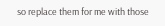so replace them for me with those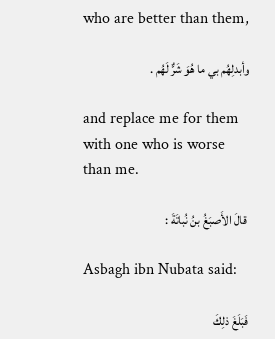who are better than them,

وأبدلِهُم بي ما هُوَ شَرٌّ لَهُم .

and replace me for them with one who is worse than me.

 قالَ الأَصبَغُ بنُ نُباتَةَ :

Asbagh ibn Nubata said:

فَبَلَغَ ذلِكَ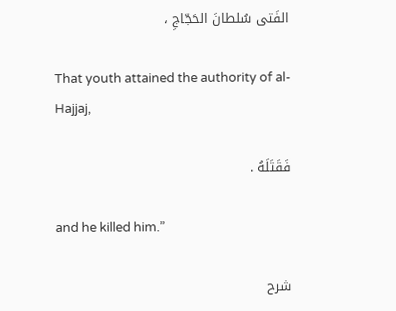الفَتى سُلطانَ الحَجّاجِ ،

That youth attained the authority of al- Hajjaj,

فَقَتَلَهُ .

and he killed him.”

شرح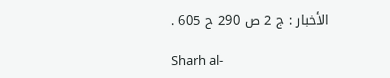الأخبار : ج 2 ص 290 ح 605 .

Sharh al-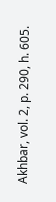Akhbar, vol. 2, p. 290, h. 605.